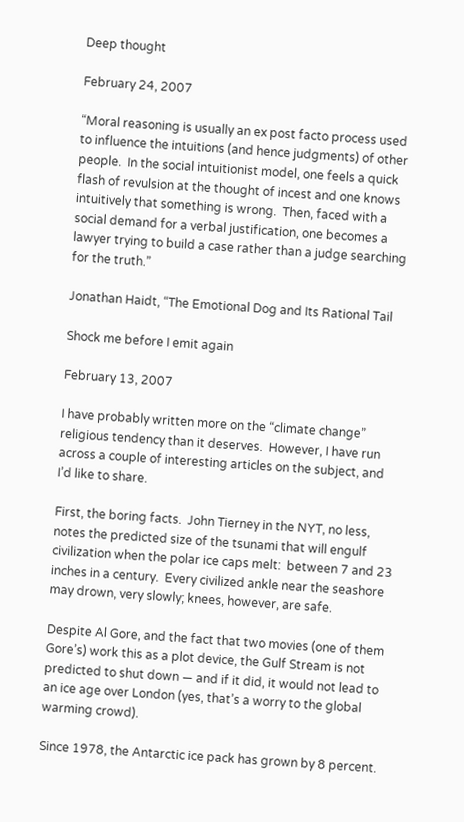Deep thought

February 24, 2007

“Moral reasoning is usually an ex post facto process used to influence the intuitions (and hence judgments) of other people.  In the social intuitionist model, one feels a quick flash of revulsion at the thought of incest and one knows intuitively that something is wrong.  Then, faced with a social demand for a verbal justification, one becomes a lawyer trying to build a case rather than a judge searching for the truth.”

Jonathan Haidt, “The Emotional Dog and Its Rational Tail

Shock me before I emit again

February 13, 2007

I have probably written more on the “climate change” religious tendency than it deserves.  However, I have run across a couple of interesting articles on the subject, and I’d like to share.

First, the boring facts.  John Tierney in the NYT, no less, notes the predicted size of the tsunami that will engulf civilization when the polar ice caps melt:  between 7 and 23 inches in a century.  Every civilized ankle near the seashore may drown, very slowly; knees, however, are safe.

Despite Al Gore, and the fact that two movies (one of them Gore’s) work this as a plot device, the Gulf Stream is not predicted to shut down — and if it did, it would not lead to an ice age over London (yes, that’s a worry to the global warming crowd).

Since 1978, the Antarctic ice pack has grown by 8 percent.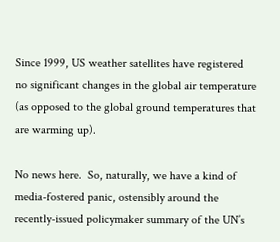Since 1999, US weather satellites have registered no significant changes in the global air temperature (as opposed to the global ground temperatures that are warming up).

No news here.  So, naturally, we have a kind of media-fostered panic, ostensibly around the recently-issued policymaker summary of the UN’s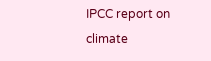IPCC report on climate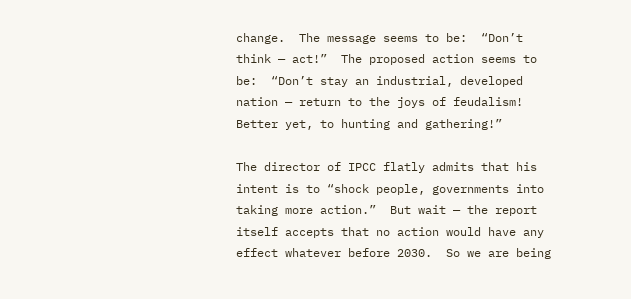change.  The message seems to be:  “Don’t think — act!”  The proposed action seems to be:  “Don’t stay an industrial, developed nation — return to the joys of feudalism!  Better yet, to hunting and gathering!”

The director of IPCC flatly admits that his intent is to “shock people, governments into taking more action.”  But wait — the report itself accepts that no action would have any effect whatever before 2030.  So we are being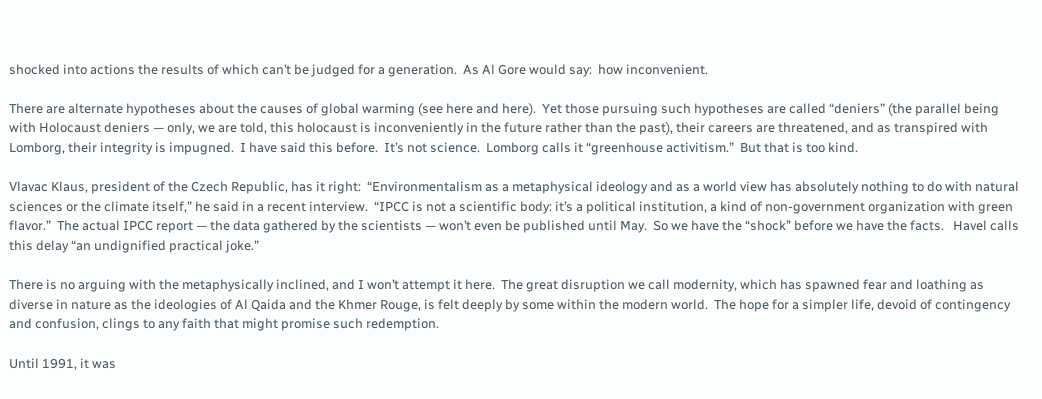shocked into actions the results of which can’t be judged for a generation.  As Al Gore would say:  how inconvenient.

There are alternate hypotheses about the causes of global warming (see here and here).  Yet those pursuing such hypotheses are called “deniers” (the parallel being with Holocaust deniers — only, we are told, this holocaust is inconveniently in the future rather than the past), their careers are threatened, and as transpired with Lomborg, their integrity is impugned.  I have said this before.  It’s not science.  Lomborg calls it “greenhouse activitism.”  But that is too kind.

Vlavac Klaus, president of the Czech Republic, has it right:  “Environmentalism as a metaphysical ideology and as a world view has absolutely nothing to do with natural sciences or the climate itself,” he said in a recent interview.  “IPCC is not a scientific body: it’s a political institution, a kind of non-government organization with green flavor.”  The actual IPCC report — the data gathered by the scientists — won’t even be published until May.  So we have the “shock” before we have the facts.   Havel calls this delay “an undignified practical joke.”

There is no arguing with the metaphysically inclined, and I won’t attempt it here.  The great disruption we call modernity, which has spawned fear and loathing as diverse in nature as the ideologies of Al Qaida and the Khmer Rouge, is felt deeply by some within the modern world.  The hope for a simpler life, devoid of contingency and confusion, clings to any faith that might promise such redemption.

Until 1991, it was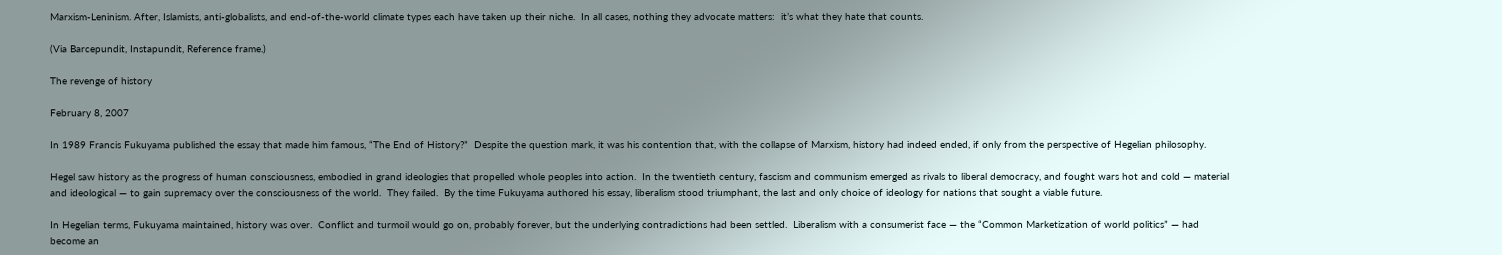Marxism-Leninism. After, Islamists, anti-globalists, and end-of-the-world climate types each have taken up their niche.  In all cases, nothing they advocate matters:  it’s what they hate that counts.

(Via Barcepundit, Instapundit, Reference frame.)

The revenge of history

February 8, 2007

In 1989 Francis Fukuyama published the essay that made him famous, “The End of History?”  Despite the question mark, it was his contention that, with the collapse of Marxism, history had indeed ended, if only from the perspective of Hegelian philosophy.

Hegel saw history as the progress of human consciousness, embodied in grand ideologies that propelled whole peoples into action.  In the twentieth century, fascism and communism emerged as rivals to liberal democracy, and fought wars hot and cold — material and ideological — to gain supremacy over the consciousness of the world.  They failed.  By the time Fukuyama authored his essay, liberalism stood triumphant, the last and only choice of ideology for nations that sought a viable future.

In Hegelian terms, Fukuyama maintained, history was over.  Conflict and turmoil would go on, probably forever, but the underlying contradictions had been settled.  Liberalism with a consumerist face — the “Common Marketization of world politics” — had become an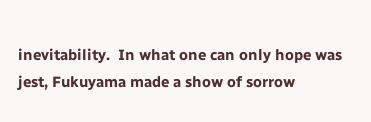inevitability.  In what one can only hope was jest, Fukuyama made a show of sorrow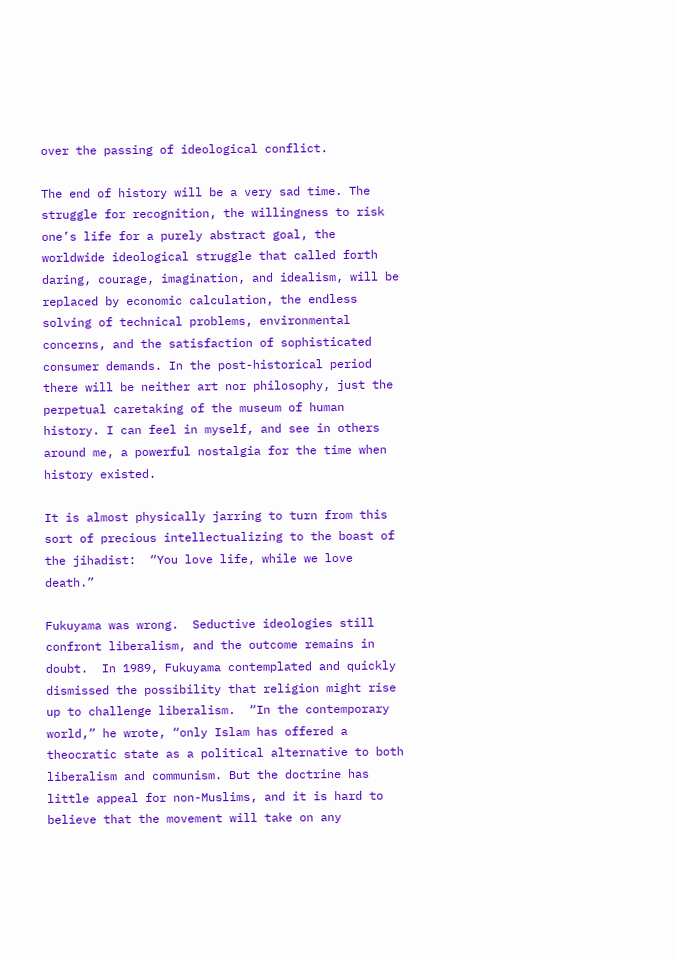over the passing of ideological conflict.

The end of history will be a very sad time. The struggle for recognition, the willingness to risk one’s life for a purely abstract goal, the worldwide ideological struggle that called forth daring, courage, imagination, and idealism, will be replaced by economic calculation, the endless solving of technical problems, environmental concerns, and the satisfaction of sophisticated consumer demands. In the post-historical period there will be neither art nor philosophy, just the perpetual caretaking of the museum of human history. I can feel in myself, and see in others around me, a powerful nostalgia for the time when history existed.

It is almost physically jarring to turn from this sort of precious intellectualizing to the boast of the jihadist:  “You love life, while we love death.”

Fukuyama was wrong.  Seductive ideologies still confront liberalism, and the outcome remains in doubt.  In 1989, Fukuyama contemplated and quickly dismissed the possibility that religion might rise up to challenge liberalism.  “In the contemporary world,” he wrote, “only Islam has offered a theocratic state as a political alternative to both liberalism and communism. But the doctrine has little appeal for non-Muslims, and it is hard to believe that the movement will take on any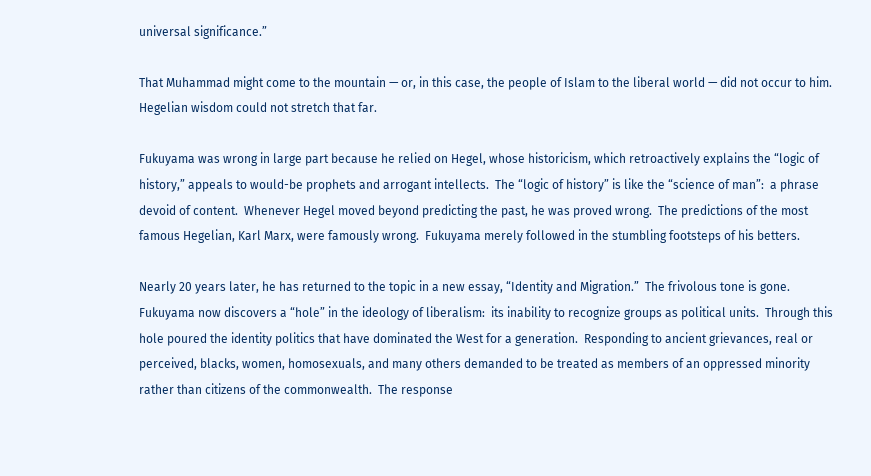universal significance.”

That Muhammad might come to the mountain — or, in this case, the people of Islam to the liberal world — did not occur to him.  Hegelian wisdom could not stretch that far.

Fukuyama was wrong in large part because he relied on Hegel, whose historicism, which retroactively explains the “logic of history,” appeals to would-be prophets and arrogant intellects.  The “logic of history” is like the “science of man”:  a phrase devoid of content.  Whenever Hegel moved beyond predicting the past, he was proved wrong.  The predictions of the most famous Hegelian, Karl Marx, were famously wrong.  Fukuyama merely followed in the stumbling footsteps of his betters.

Nearly 20 years later, he has returned to the topic in a new essay, “Identity and Migration.”  The frivolous tone is gone.  Fukuyama now discovers a “hole” in the ideology of liberalism:  its inability to recognize groups as political units.  Through this hole poured the identity politics that have dominated the West for a generation.  Responding to ancient grievances, real or perceived, blacks, women, homosexuals, and many others demanded to be treated as members of an oppressed minority rather than citizens of the commonwealth.  The response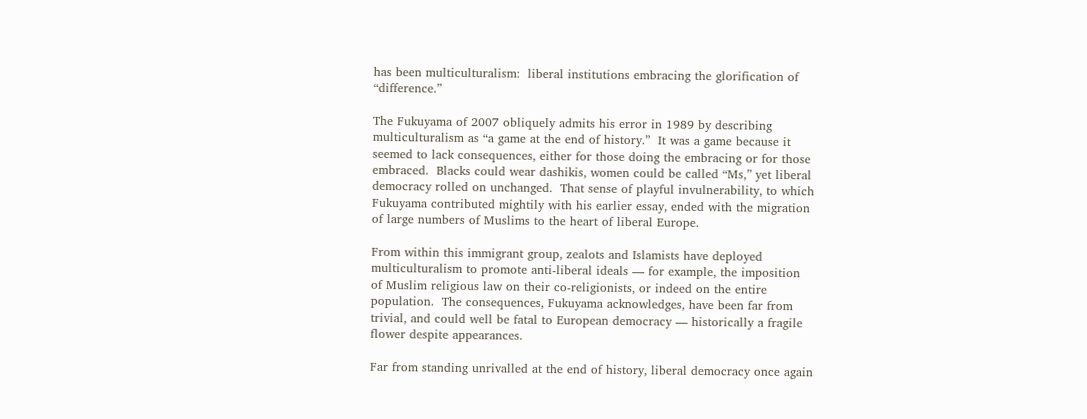has been multiculturalism:  liberal institutions embracing the glorification of “difference.”

The Fukuyama of 2007 obliquely admits his error in 1989 by describing multiculturalism as “a game at the end of history.”  It was a game because it seemed to lack consequences, either for those doing the embracing or for those embraced.  Blacks could wear dashikis, women could be called “Ms,” yet liberal democracy rolled on unchanged.  That sense of playful invulnerability, to which Fukuyama contributed mightily with his earlier essay, ended with the migration of large numbers of Muslims to the heart of liberal Europe.

From within this immigrant group, zealots and Islamists have deployed multiculturalism to promote anti-liberal ideals — for example, the imposition of Muslim religious law on their co-religionists, or indeed on the entire population.  The consequences, Fukuyama acknowledges, have been far from trivial, and could well be fatal to European democracy — historically a fragile flower despite appearances.

Far from standing unrivalled at the end of history, liberal democracy once again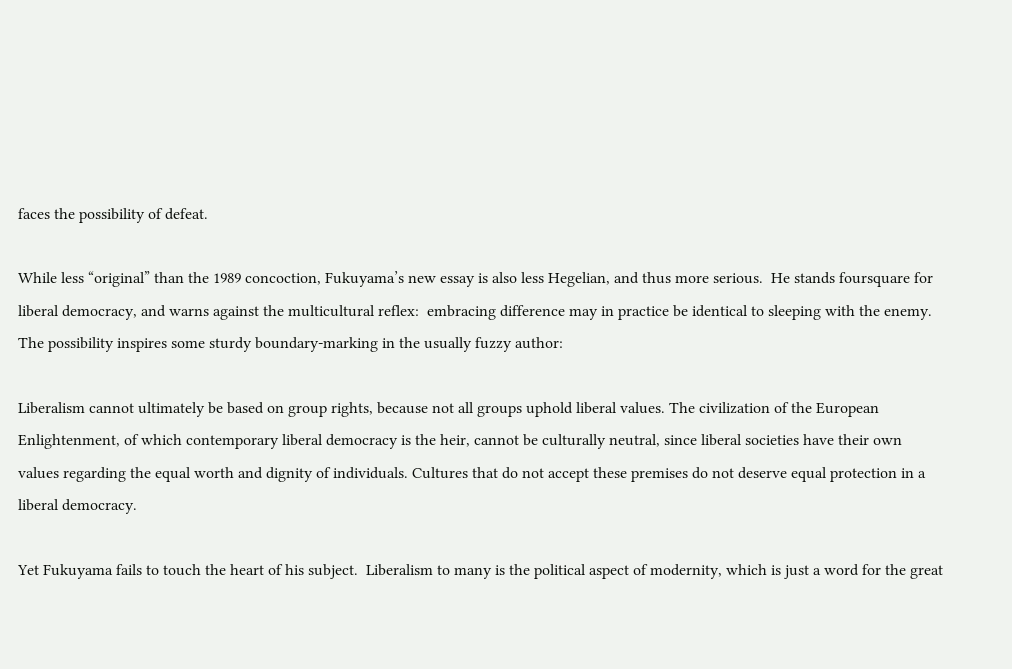faces the possibility of defeat.

While less “original” than the 1989 concoction, Fukuyama’s new essay is also less Hegelian, and thus more serious.  He stands foursquare for liberal democracy, and warns against the multicultural reflex:  embracing difference may in practice be identical to sleeping with the enemy.  The possibility inspires some sturdy boundary-marking in the usually fuzzy author:

Liberalism cannot ultimately be based on group rights, because not all groups uphold liberal values. The civilization of the European Enlightenment, of which contemporary liberal democracy is the heir, cannot be culturally neutral, since liberal societies have their own values regarding the equal worth and dignity of individuals. Cultures that do not accept these premises do not deserve equal protection in a liberal democracy.

Yet Fukuyama fails to touch the heart of his subject.  Liberalism to many is the political aspect of modernity, which is just a word for the great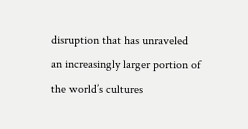disruption that has unraveled an increasingly larger portion of the world’s cultures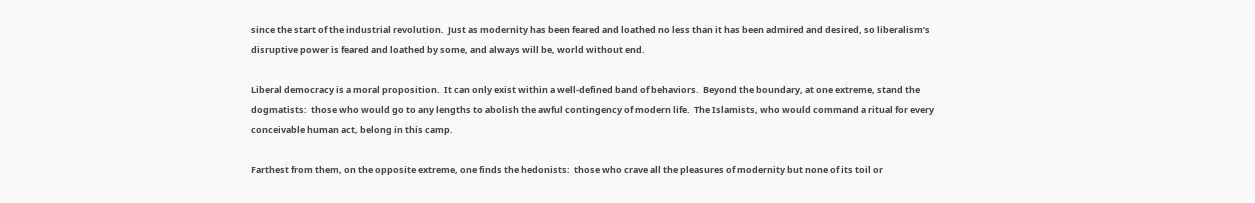since the start of the industrial revolution.  Just as modernity has been feared and loathed no less than it has been admired and desired, so liberalism’s disruptive power is feared and loathed by some, and always will be, world without end.

Liberal democracy is a moral proposition.  It can only exist within a well-defined band of behaviors.  Beyond the boundary, at one extreme, stand the dogmatists:  those who would go to any lengths to abolish the awful contingency of modern life.  The Islamists, who would command a ritual for every conceivable human act, belong in this camp.

Farthest from them, on the opposite extreme, one finds the hedonists:  those who crave all the pleasures of modernity but none of its toil or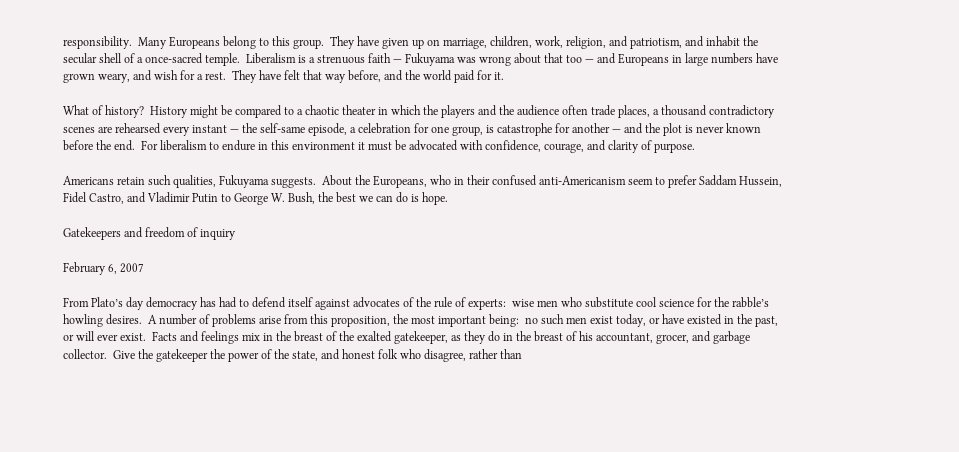responsibility.  Many Europeans belong to this group.  They have given up on marriage, children, work, religion, and patriotism, and inhabit the secular shell of a once-sacred temple.  Liberalism is a strenuous faith — Fukuyama was wrong about that too — and Europeans in large numbers have grown weary, and wish for a rest.  They have felt that way before, and the world paid for it.

What of history?  History might be compared to a chaotic theater in which the players and the audience often trade places, a thousand contradictory scenes are rehearsed every instant — the self-same episode, a celebration for one group, is catastrophe for another — and the plot is never known before the end.  For liberalism to endure in this environment it must be advocated with confidence, courage, and clarity of purpose.

Americans retain such qualities, Fukuyama suggests.  About the Europeans, who in their confused anti-Americanism seem to prefer Saddam Hussein, Fidel Castro, and Vladimir Putin to George W. Bush, the best we can do is hope.

Gatekeepers and freedom of inquiry

February 6, 2007

From Plato’s day democracy has had to defend itself against advocates of the rule of experts:  wise men who substitute cool science for the rabble’s howling desires.  A number of problems arise from this proposition, the most important being:  no such men exist today, or have existed in the past, or will ever exist.  Facts and feelings mix in the breast of the exalted gatekeeper, as they do in the breast of his accountant, grocer, and garbage collector.  Give the gatekeeper the power of the state, and honest folk who disagree, rather than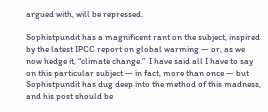argued with, will be repressed.

Sophistpundit has a magnificent rant on the subject, inspired by the latest IPCC report on global warming — or, as we now hedge it, “climate change.”  I have said all I have to say on this particular subject — in fact, more than once — but Sophistpundit has dug deep into the method of this madness, and his post should be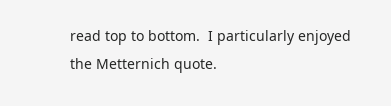read top to bottom.  I particularly enjoyed the Metternich quote.